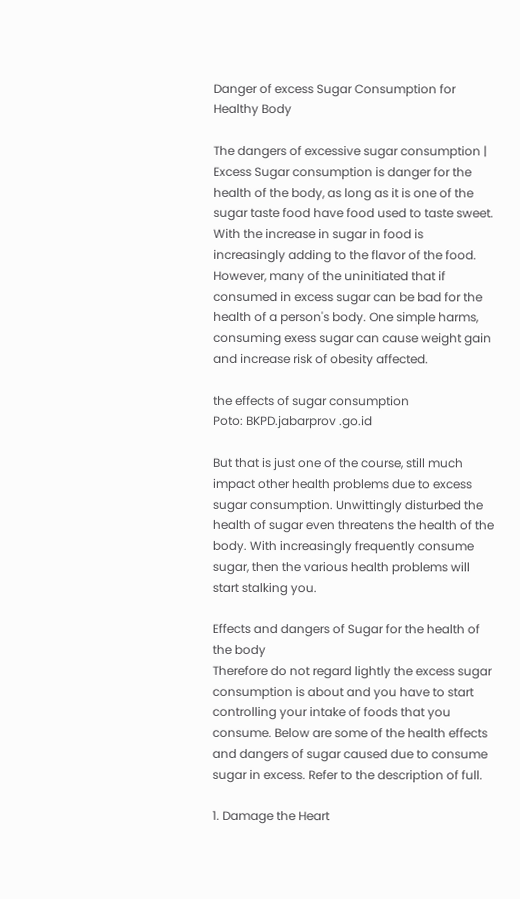Danger of excess Sugar Consumption for Healthy Body

The dangers of excessive sugar consumption | Excess Sugar consumption is danger for the health of the body, as long as it is one of the sugar taste food have food used to taste sweet. With the increase in sugar in food is increasingly adding to the flavor of the food. However, many of the uninitiated that if consumed in excess sugar can be bad for the health of a person's body. One simple harms, consuming exess sugar can cause weight gain and increase risk of obesity affected.

the effects of sugar consumption
Poto: BKPD.jabarprov .go.id

But that is just one of the course, still much impact other health problems due to excess sugar consumption. Unwittingly disturbed the health of sugar even threatens the health of the body. With increasingly frequently consume sugar, then the various health problems will start stalking you.

Effects and dangers of Sugar for the health of the body
Therefore do not regard lightly the excess sugar consumption is about and you have to start controlling your intake of foods that you consume. Below are some of the health effects and dangers of sugar caused due to consume sugar in excess. Refer to the description of full.

1. Damage the Heart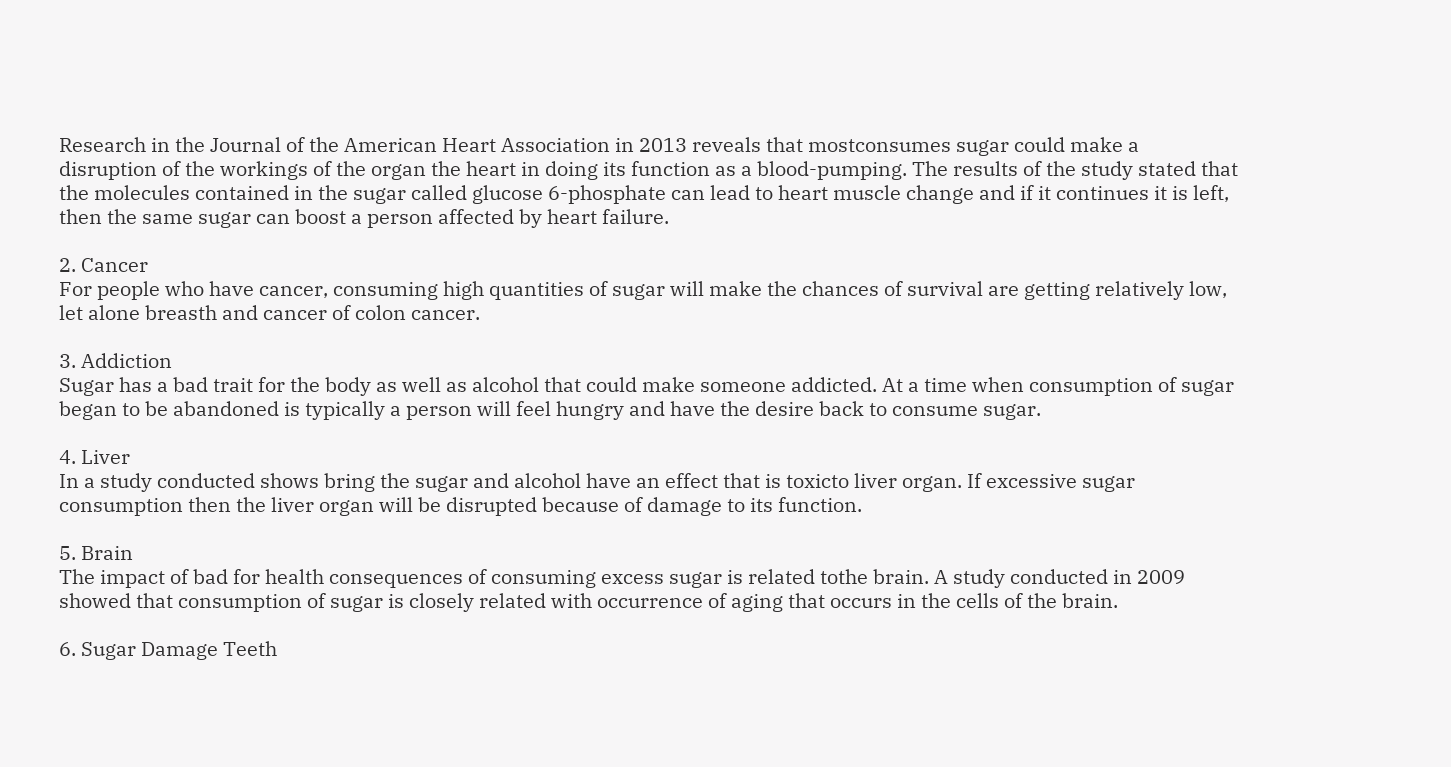Research in the Journal of the American Heart Association in 2013 reveals that mostconsumes sugar could make a disruption of the workings of the organ the heart in doing its function as a blood-pumping. The results of the study stated that the molecules contained in the sugar called glucose 6-phosphate can lead to heart muscle change and if it continues it is left, then the same sugar can boost a person affected by heart failure.

2. Cancer
For people who have cancer, consuming high quantities of sugar will make the chances of survival are getting relatively low, let alone breasth and cancer of colon cancer.

3. Addiction
Sugar has a bad trait for the body as well as alcohol that could make someone addicted. At a time when consumption of sugar began to be abandoned is typically a person will feel hungry and have the desire back to consume sugar.

4. Liver
In a study conducted shows bring the sugar and alcohol have an effect that is toxicto liver organ. If excessive sugar consumption then the liver organ will be disrupted because of damage to its function.

5. Brain
The impact of bad for health consequences of consuming excess sugar is related tothe brain. A study conducted in 2009 showed that consumption of sugar is closely related with occurrence of aging that occurs in the cells of the brain.

6. Sugar Damage Teeth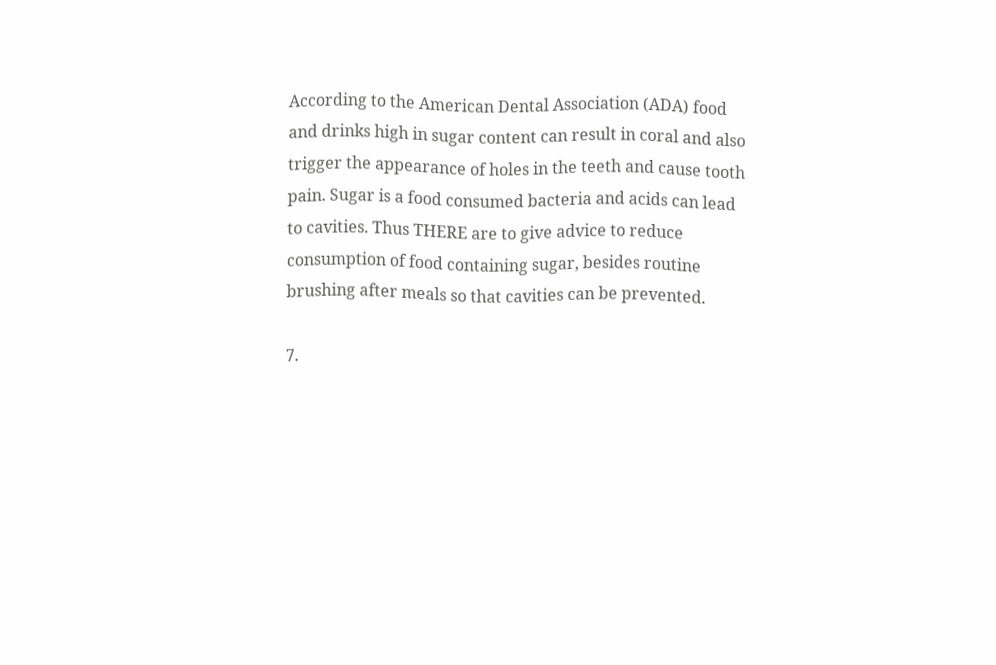According to the American Dental Association (ADA) food and drinks high in sugar content can result in coral and also trigger the appearance of holes in the teeth and cause tooth pain. Sugar is a food consumed bacteria and acids can lead to cavities. Thus THERE are to give advice to reduce consumption of food containing sugar, besides routine brushing after meals so that cavities can be prevented.

7.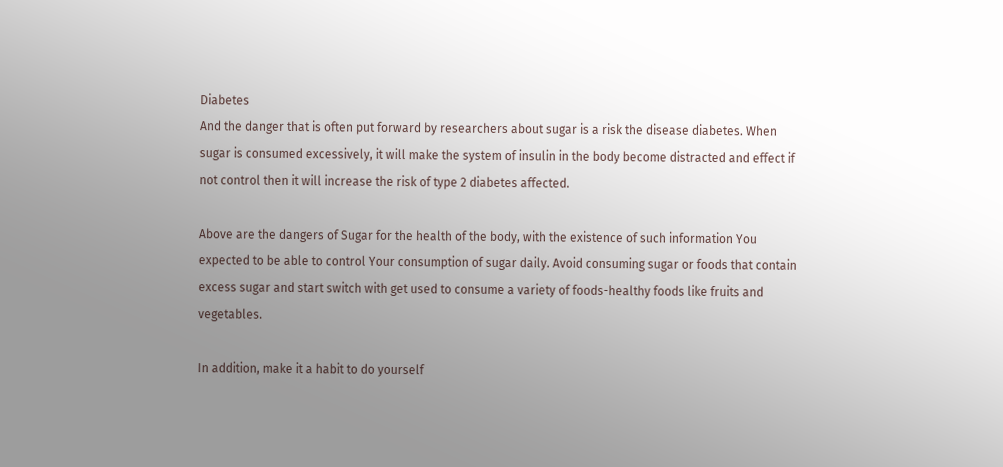Diabetes
And the danger that is often put forward by researchers about sugar is a risk the disease diabetes. When sugar is consumed excessively, it will make the system of insulin in the body become distracted and effect if not control then it will increase the risk of type 2 diabetes affected.

Above are the dangers of Sugar for the health of the body, with the existence of such information You expected to be able to control Your consumption of sugar daily. Avoid consuming sugar or foods that contain excess sugar and start switch with get used to consume a variety of foods-healthy foods like fruits and vegetables.

In addition, make it a habit to do yourself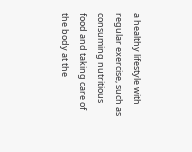a healthy lifestyle with regular exercise, such as consuming nutritious food and taking care of the body at the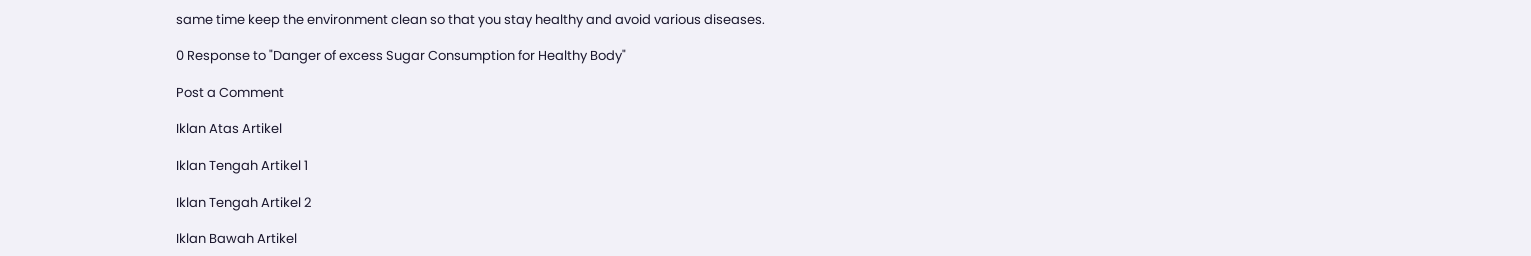same time keep the environment clean so that you stay healthy and avoid various diseases.

0 Response to "Danger of excess Sugar Consumption for Healthy Body"

Post a Comment

Iklan Atas Artikel

Iklan Tengah Artikel 1

Iklan Tengah Artikel 2

Iklan Bawah Artikel